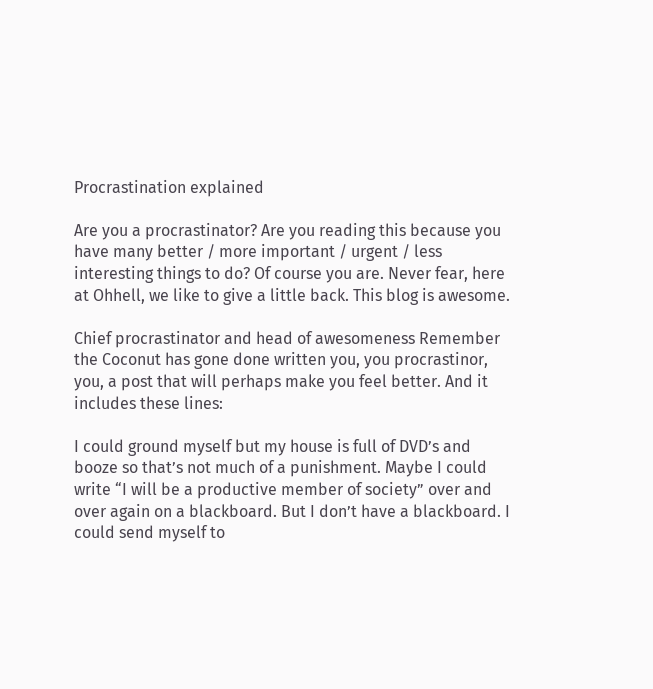Procrastination explained

Are you a procrastinator? Are you reading this because you have many better / more important / urgent / less interesting things to do? Of course you are. Never fear, here at Ohhell, we like to give a little back. This blog is awesome.

Chief procrastinator and head of awesomeness Remember the Coconut has gone done written you, you procrastinor, you, a post that will perhaps make you feel better. And it includes these lines:

I could ground myself but my house is full of DVD’s and booze so that’s not much of a punishment. Maybe I could write “I will be a productive member of society” over and over again on a blackboard. But I don’t have a blackboard. I could send myself to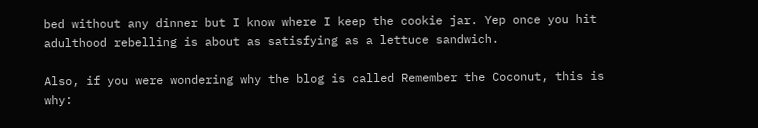bed without any dinner but I know where I keep the cookie jar. Yep once you hit adulthood rebelling is about as satisfying as a lettuce sandwich.

Also, if you were wondering why the blog is called Remember the Coconut, this is why: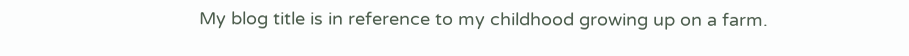My blog title is in reference to my childhood growing up on a farm.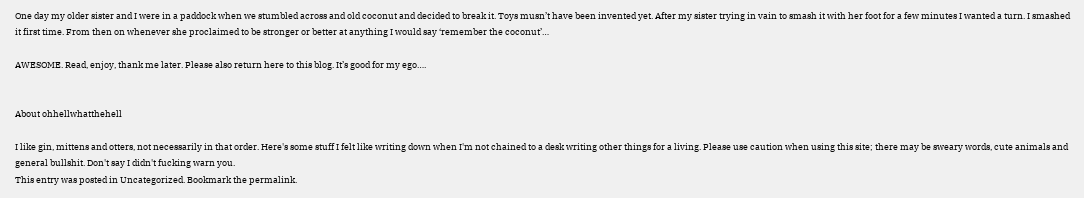One day my older sister and I were in a paddock when we stumbled across and old coconut and decided to break it. Toys musn’t have been invented yet. After my sister trying in vain to smash it with her foot for a few minutes I wanted a turn. I smashed it first time. From then on whenever she proclaimed to be stronger or better at anything I would say ‘remember the coconut’…

AWESOME. Read, enjoy, thank me later. Please also return here to this blog. It’s good for my ego….


About ohhellwhatthehell

I like gin, mittens and otters, not necessarily in that order. Here's some stuff I felt like writing down when I'm not chained to a desk writing other things for a living. Please use caution when using this site; there may be sweary words, cute animals and general bullshit. Don't say I didn't fucking warn you.
This entry was posted in Uncategorized. Bookmark the permalink.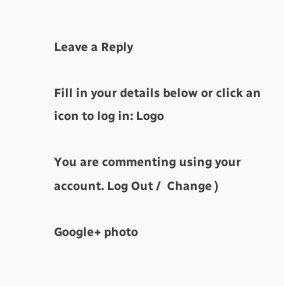Leave a Reply

Fill in your details below or click an icon to log in: Logo

You are commenting using your account. Log Out /  Change )

Google+ photo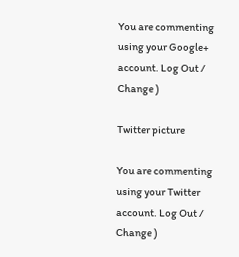You are commenting using your Google+ account. Log Out /  Change )

Twitter picture

You are commenting using your Twitter account. Log Out /  Change )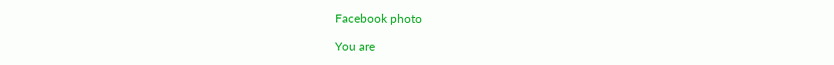Facebook photo

You are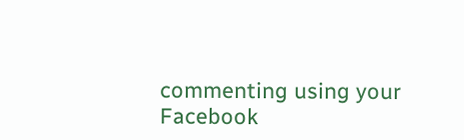commenting using your Facebook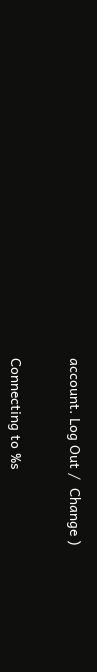account. Log Out /  Change )


Connecting to %s